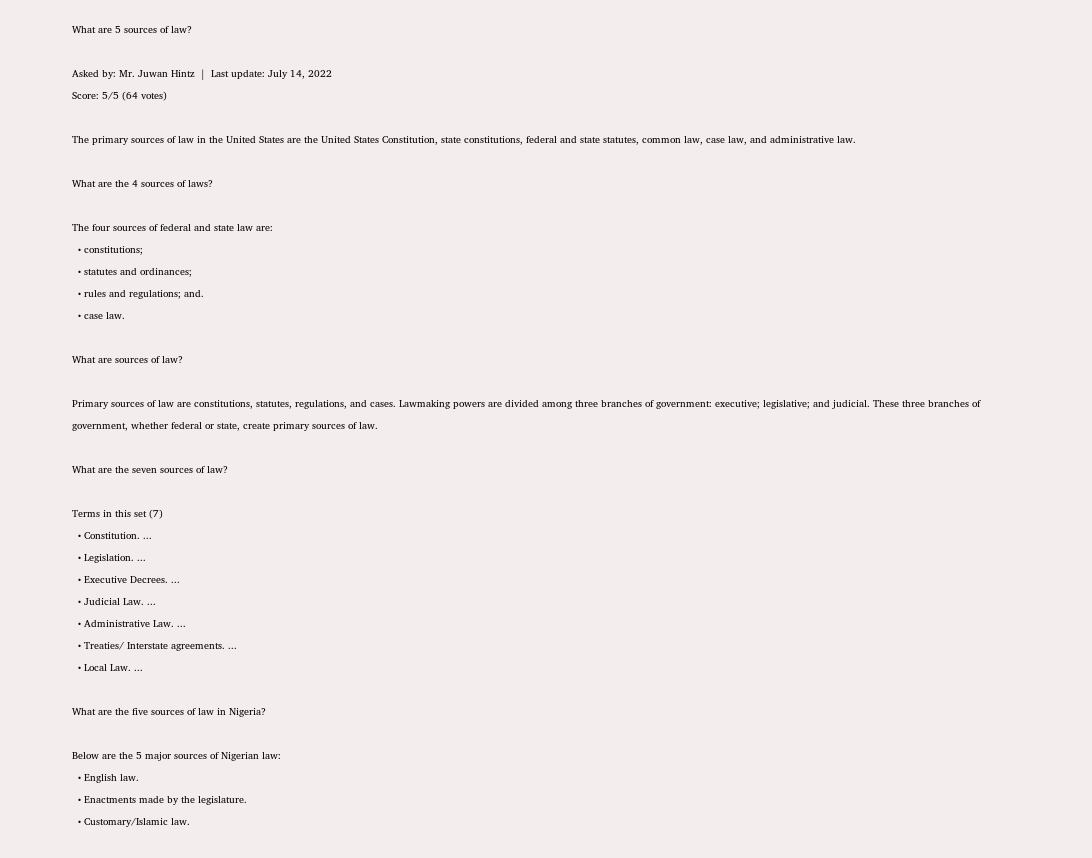What are 5 sources of law?

Asked by: Mr. Juwan Hintz  |  Last update: July 14, 2022
Score: 5/5 (64 votes)

The primary sources of law in the United States are the United States Constitution, state constitutions, federal and state statutes, common law, case law, and administrative law.

What are the 4 sources of laws?

The four sources of federal and state law are:
  • constitutions;
  • statutes and ordinances;
  • rules and regulations; and.
  • case law.

What are sources of law?

Primary sources of law are constitutions, statutes, regulations, and cases. Lawmaking powers are divided among three branches of government: executive; legislative; and judicial. These three branches of government, whether federal or state, create primary sources of law.

What are the seven sources of law?

Terms in this set (7)
  • Constitution. ...
  • Legislation. ...
  • Executive Decrees. ...
  • Judicial Law. ...
  • Administrative Law. ...
  • Treaties/ Interstate agreements. ...
  • Local Law. ...

What are the five sources of law in Nigeria?

Below are the 5 major sources of Nigerian law:
  • English law.
  • Enactments made by the legislature.
  • Customary/Islamic law.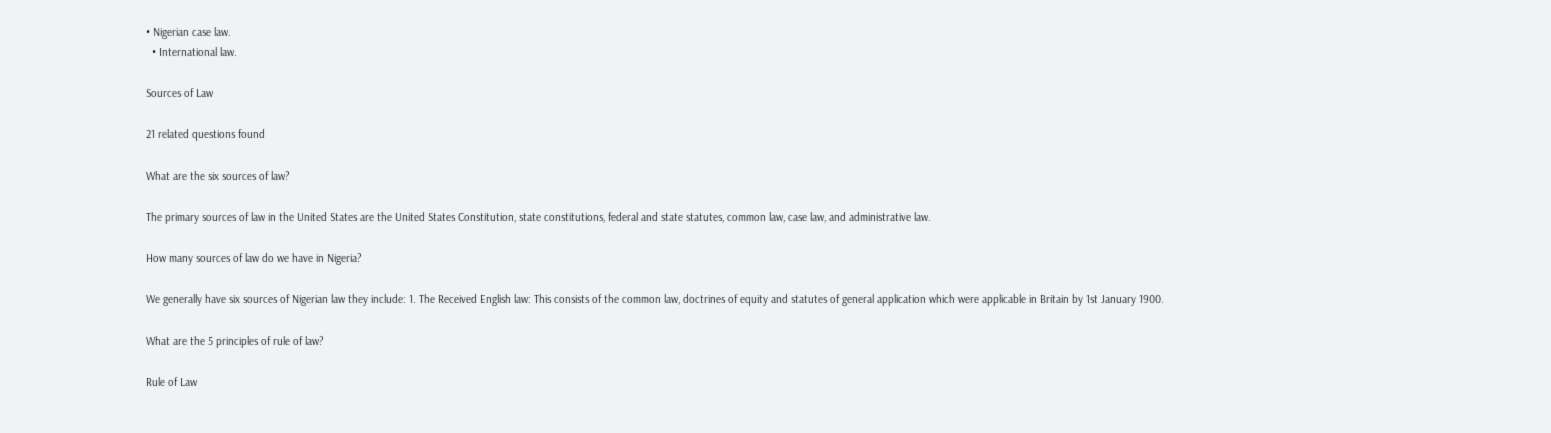• Nigerian case law.
  • International law.

Sources of Law

21 related questions found

What are the six sources of law?

The primary sources of law in the United States are the United States Constitution, state constitutions, federal and state statutes, common law, case law, and administrative law.

How many sources of law do we have in Nigeria?

We generally have six sources of Nigerian law they include: 1. The Received English law: This consists of the common law, doctrines of equity and statutes of general application which were applicable in Britain by 1st January 1900.

What are the 5 principles of rule of law?

Rule of Law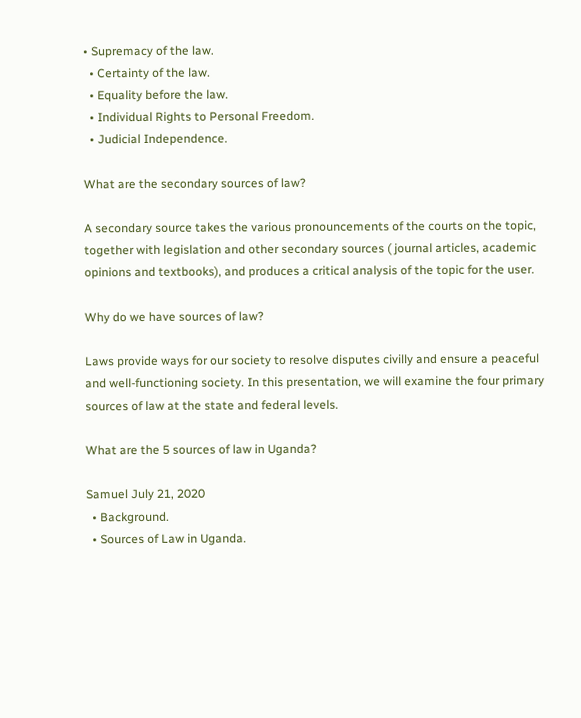• Supremacy of the law.
  • Certainty of the law.
  • Equality before the law.
  • Individual Rights to Personal Freedom.
  • Judicial Independence.

What are the secondary sources of law?

A secondary source takes the various pronouncements of the courts on the topic, together with legislation and other secondary sources ( journal articles, academic opinions and textbooks), and produces a critical analysis of the topic for the user.

Why do we have sources of law?

Laws provide ways for our society to resolve disputes civilly and ensure a peaceful and well-functioning society. In this presentation, we will examine the four primary sources of law at the state and federal levels.

What are the 5 sources of law in Uganda?

Samuel July 21, 2020
  • Background.
  • Sources of Law in Uganda.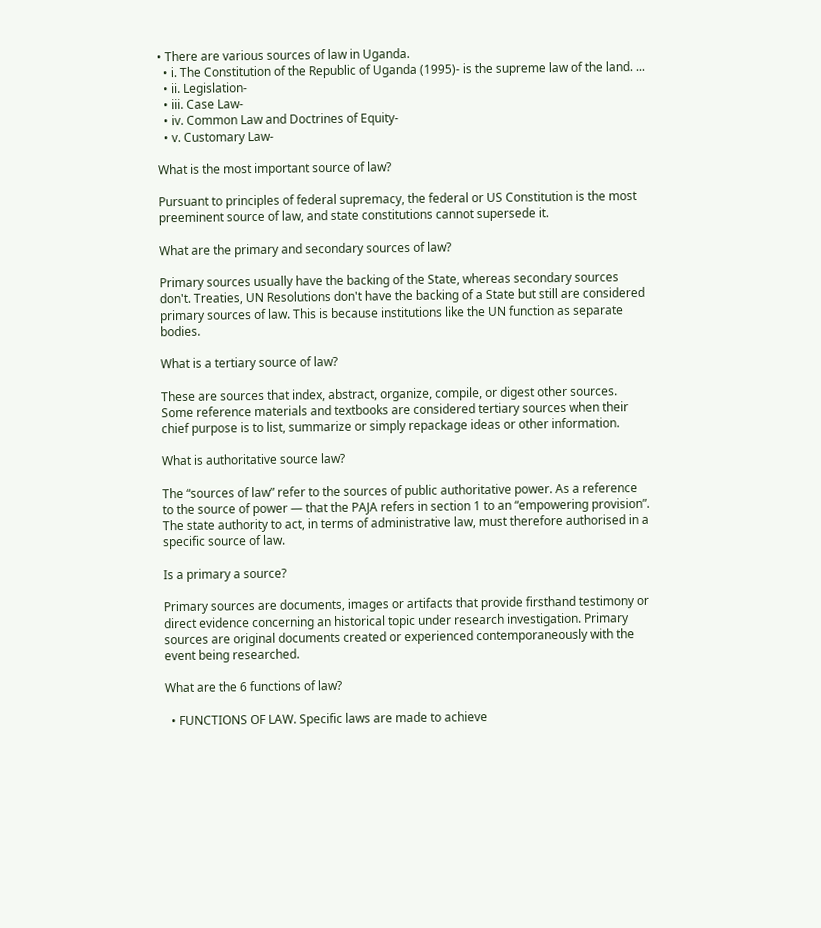• There are various sources of law in Uganda.
  • i. The Constitution of the Republic of Uganda (1995)- is the supreme law of the land. ...
  • ii. Legislation-
  • iii. Case Law-
  • iv. Common Law and Doctrines of Equity-
  • v. Customary Law-

What is the most important source of law?

Pursuant to principles of federal supremacy, the federal or US Constitution is the most preeminent source of law, and state constitutions cannot supersede it.

What are the primary and secondary sources of law?

Primary sources usually have the backing of the State, whereas secondary sources don't. Treaties, UN Resolutions don't have the backing of a State but still are considered primary sources of law. This is because institutions like the UN function as separate bodies.

What is a tertiary source of law?

These are sources that index, abstract, organize, compile, or digest other sources. Some reference materials and textbooks are considered tertiary sources when their chief purpose is to list, summarize or simply repackage ideas or other information.

What is authoritative source law?

The “sources of law” refer to the sources of public authoritative power. As a reference to the source of power — that the PAJA refers in section 1 to an “empowering provision”. The state authority to act, in terms of administrative law, must therefore authorised in a specific source of law.

Is a primary a source?

Primary sources are documents, images or artifacts that provide firsthand testimony or direct evidence concerning an historical topic under research investigation. Primary sources are original documents created or experienced contemporaneously with the event being researched.

What are the 6 functions of law?

  • FUNCTIONS OF LAW. Specific laws are made to achieve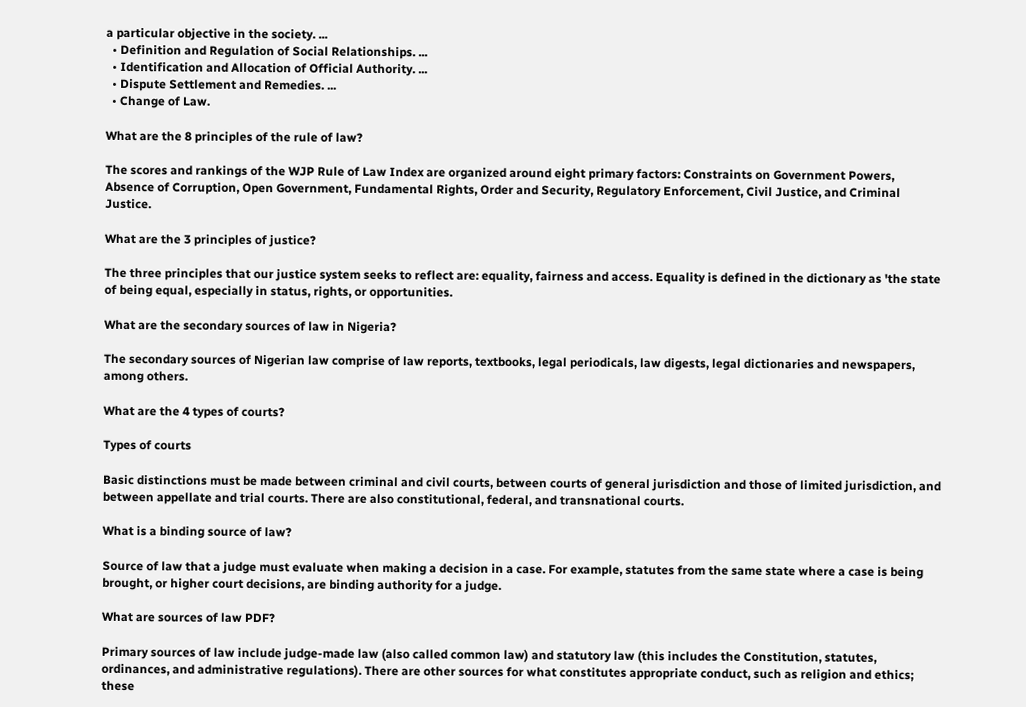a particular objective in the society. ...
  • Definition and Regulation of Social Relationships. ...
  • Identification and Allocation of Official Authority. ...
  • Dispute Settlement and Remedies. ...
  • Change of Law.

What are the 8 principles of the rule of law?

The scores and rankings of the WJP Rule of Law Index are organized around eight primary factors: Constraints on Government Powers, Absence of Corruption, Open Government, Fundamental Rights, Order and Security, Regulatory Enforcement, Civil Justice, and Criminal Justice.

What are the 3 principles of justice?

The three principles that our justice system seeks to reflect are: equality, fairness and access. Equality is defined in the dictionary as 'the state of being equal, especially in status, rights, or opportunities.

What are the secondary sources of law in Nigeria?

The secondary sources of Nigerian law comprise of law reports, textbooks, legal periodicals, law digests, legal dictionaries and newspapers, among others.

What are the 4 types of courts?

Types of courts

Basic distinctions must be made between criminal and civil courts, between courts of general jurisdiction and those of limited jurisdiction, and between appellate and trial courts. There are also constitutional, federal, and transnational courts.

What is a binding source of law?

Source of law that a judge must evaluate when making a decision in a case. For example, statutes from the same state where a case is being brought, or higher court decisions, are binding authority for a judge.

What are sources of law PDF?

Primary sources of law include judge-made law (also called common law) and statutory law (this includes the Constitution, statutes, ordinances, and administrative regulations). There are other sources for what constitutes appropriate conduct, such as religion and ethics; these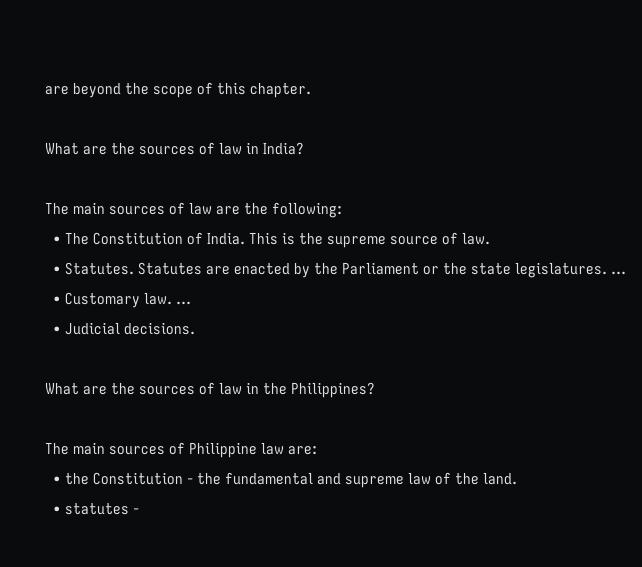are beyond the scope of this chapter.

What are the sources of law in India?

The main sources of law are the following:
  • The Constitution of India. This is the supreme source of law.
  • Statutes. Statutes are enacted by the Parliament or the state legislatures. ...
  • Customary law. ...
  • Judicial decisions.

What are the sources of law in the Philippines?

The main sources of Philippine law are:
  • the Constitution - the fundamental and supreme law of the land.
  • statutes -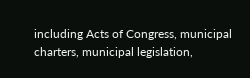including Acts of Congress, municipal charters, municipal legislation,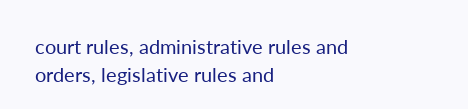court rules, administrative rules and orders, legislative rules and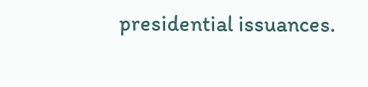presidential issuances.